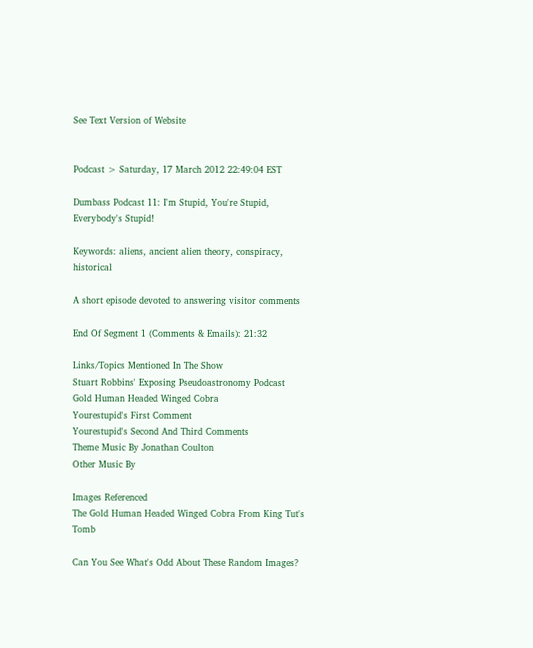See Text Version of Website


Podcast > Saturday, 17 March 2012 22:49:04 EST

Dumbass Podcast 11: I'm Stupid, You're Stupid, Everybody's Stupid!

Keywords: aliens, ancient alien theory, conspiracy, historical

A short episode devoted to answering visitor comments

End Of Segment 1 (Comments & Emails): 21:32

Links/Topics Mentioned In The Show
Stuart Robbins' Exposing Pseudoastronomy Podcast
Gold Human Headed Winged Cobra
Yourestupid's First Comment
Yourestupid's Second And Third Comments
Theme Music By Jonathan Coulton
Other Music By

Images Referenced
The Gold Human Headed Winged Cobra From King Tut's Tomb

Can You See What's Odd About These Random Images?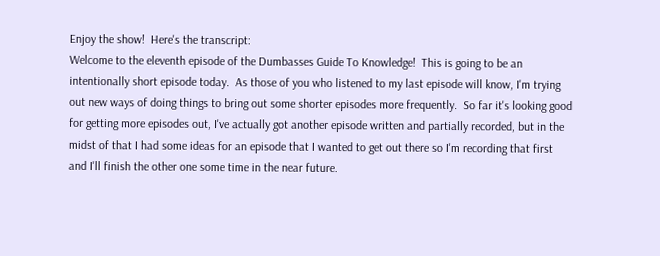Enjoy the show!  Here's the transcript:
Welcome to the eleventh episode of the Dumbasses Guide To Knowledge!  This is going to be an intentionally short episode today.  As those of you who listened to my last episode will know, I'm trying out new ways of doing things to bring out some shorter episodes more frequently.  So far it's looking good for getting more episodes out, I've actually got another episode written and partially recorded, but in the midst of that I had some ideas for an episode that I wanted to get out there so I'm recording that first and I'll finish the other one some time in the near future.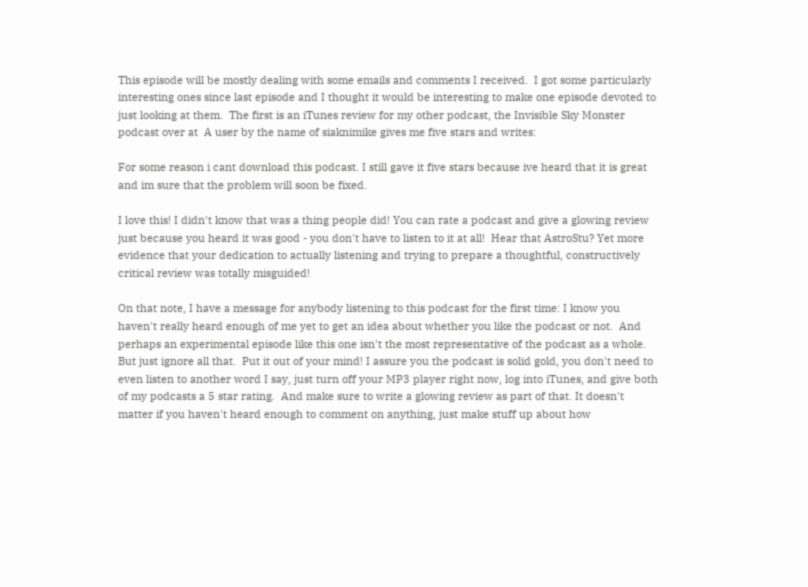This episode will be mostly dealing with some emails and comments I received.  I got some particularly interesting ones since last episode and I thought it would be interesting to make one episode devoted to just looking at them.  The first is an iTunes review for my other podcast, the Invisible Sky Monster podcast over at  A user by the name of siaknimike gives me five stars and writes:

For some reason i cant download this podcast. I still gave it five stars because ive heard that it is great and im sure that the problem will soon be fixed.

I love this! I didn't know that was a thing people did! You can rate a podcast and give a glowing review just because you heard it was good - you don't have to listen to it at all!  Hear that AstroStu? Yet more evidence that your dedication to actually listening and trying to prepare a thoughtful, constructively critical review was totally misguided!

On that note, I have a message for anybody listening to this podcast for the first time: I know you haven't really heard enough of me yet to get an idea about whether you like the podcast or not.  And perhaps an experimental episode like this one isn't the most representative of the podcast as a whole.  But just ignore all that.  Put it out of your mind! I assure you the podcast is solid gold, you don't need to even listen to another word I say, just turn off your MP3 player right now, log into iTunes, and give both of my podcasts a 5 star rating.  And make sure to write a glowing review as part of that. It doesn't matter if you haven't heard enough to comment on anything, just make stuff up about how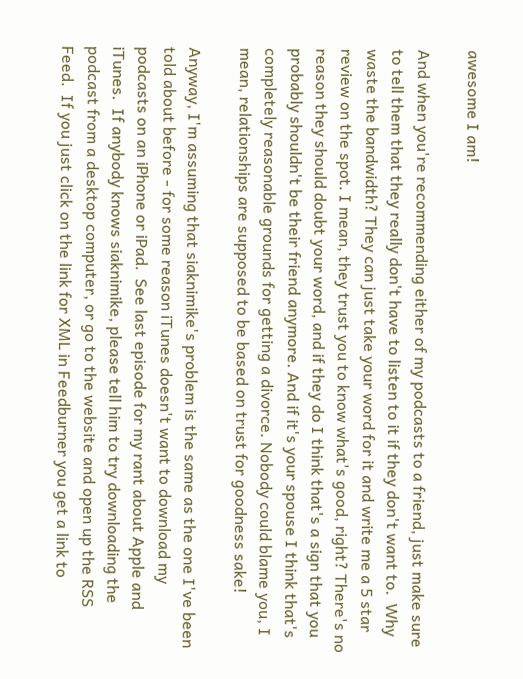awesome I am!

And when you're recommending either of my podcasts to a friend, just make sure to tell them that they really don't have to listen to it if they don't want to.  Why waste the bandwidth? They can just take your word for it and write me a 5 star review on the spot. I mean, they trust you to know what's good, right? There's no reason they should doubt your word, and if they do I think that's a sign that you probably shouldn't be their friend anymore. And if it's your spouse I think that's completely reasonable grounds for getting a divorce. Nobody could blame you, I mean, relationships are supposed to be based on trust for goodness sake!

Anyway, I'm assuming that siaknimike's problem is the same as the one I've been told about before - for some reason iTunes doesn't want to download my podcasts on an iPhone or iPad.  See last episode for my rant about Apple and iTunes.  If anybody knows siaknimike, please tell him to try downloading the podcast from a desktop computer, or go to the website and open up the RSS Feed.  If you just click on the link for XML in Feedburner you get a link to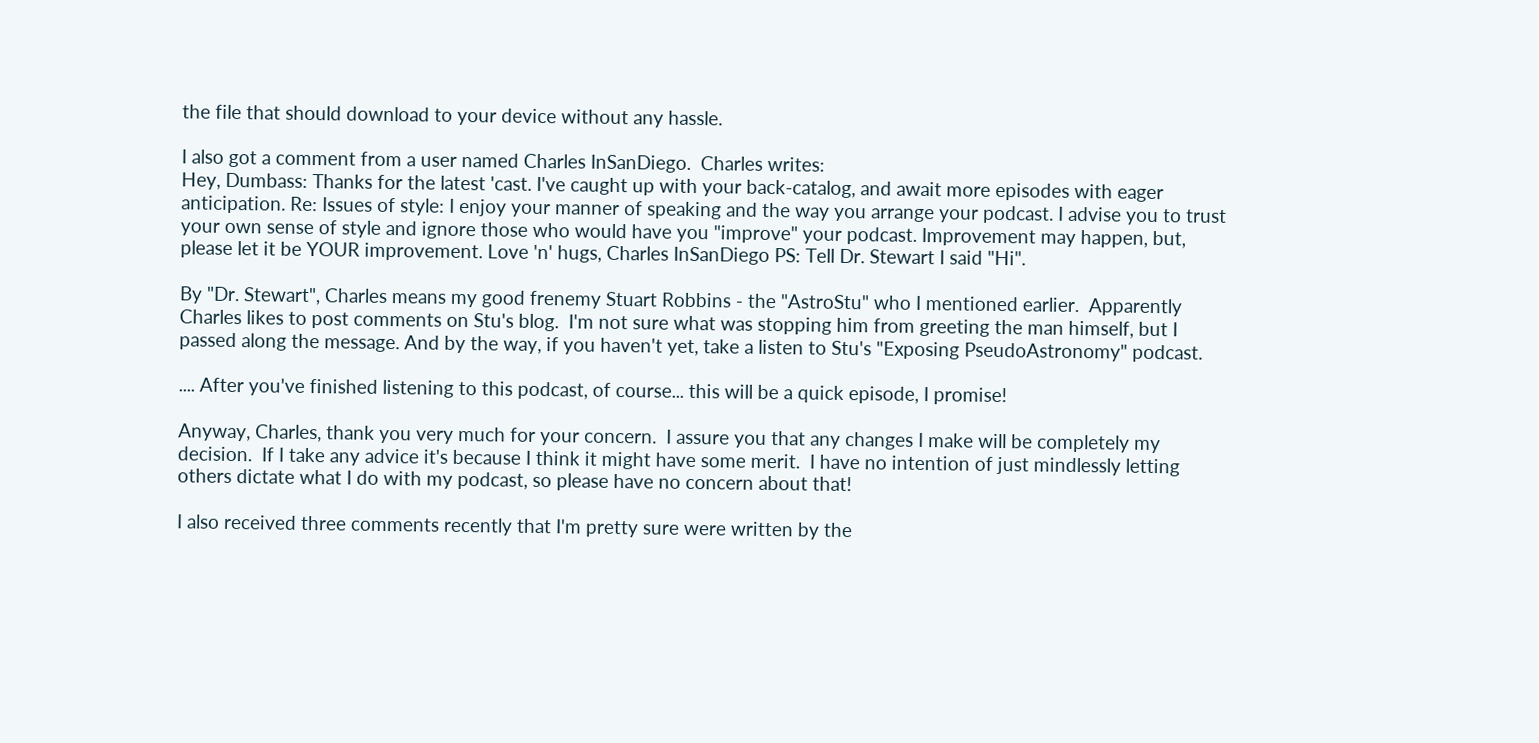the file that should download to your device without any hassle.

I also got a comment from a user named Charles InSanDiego.  Charles writes:
Hey, Dumbass: Thanks for the latest 'cast. I've caught up with your back-catalog, and await more episodes with eager anticipation. Re: Issues of style: I enjoy your manner of speaking and the way you arrange your podcast. I advise you to trust your own sense of style and ignore those who would have you "improve" your podcast. Improvement may happen, but, please let it be YOUR improvement. Love 'n' hugs, Charles InSanDiego PS: Tell Dr. Stewart I said "Hi".

By "Dr. Stewart", Charles means my good frenemy Stuart Robbins - the "AstroStu" who I mentioned earlier.  Apparently Charles likes to post comments on Stu's blog.  I'm not sure what was stopping him from greeting the man himself, but I passed along the message. And by the way, if you haven't yet, take a listen to Stu's "Exposing PseudoAstronomy" podcast.

.... After you've finished listening to this podcast, of course... this will be a quick episode, I promise!

Anyway, Charles, thank you very much for your concern.  I assure you that any changes I make will be completely my decision.  If I take any advice it's because I think it might have some merit.  I have no intention of just mindlessly letting others dictate what I do with my podcast, so please have no concern about that!

I also received three comments recently that I'm pretty sure were written by the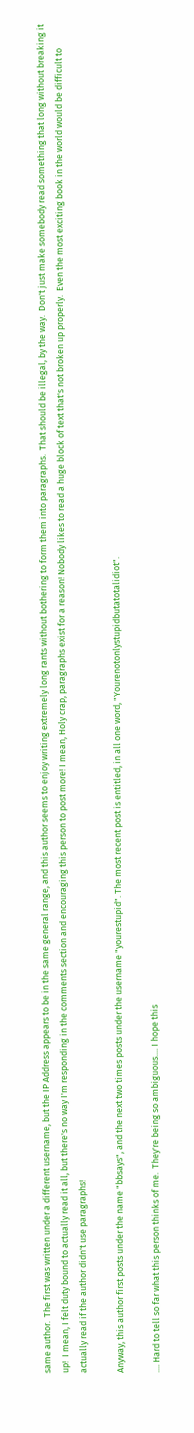same author.  The first was written under a different username, but the IP Address appears to be in the same general range, and this author seems to enjoy writing extremely long rants without bothering to form them into paragraphs.  That should be illegal, by the way.  Don't just make somebody read something that long without breaking it up!  I mean, I felt duty bound to actually read it all, but there's no way I'm responding in the comments section and encouraging this person to post more! I mean, Holy crap, paragraphs exist for a reason! Nobody likes to read a huge block of text that's not broken up properly.  Even the most exciting book in the world would be difficult to actually read if the author didn't use paragraphs!

Anyway, this author first posts under the name "bbsays", and the next two times posts under the username "yourestupid". The most recent post is entitled, in all one word, "Yourenotonlystupidbutatotalidiot".

.... Hard to tell so far what this person thinks of me.  They're being so ambiguous.... I hope this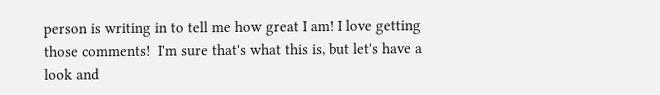person is writing in to tell me how great I am! I love getting those comments!  I'm sure that's what this is, but let's have a look and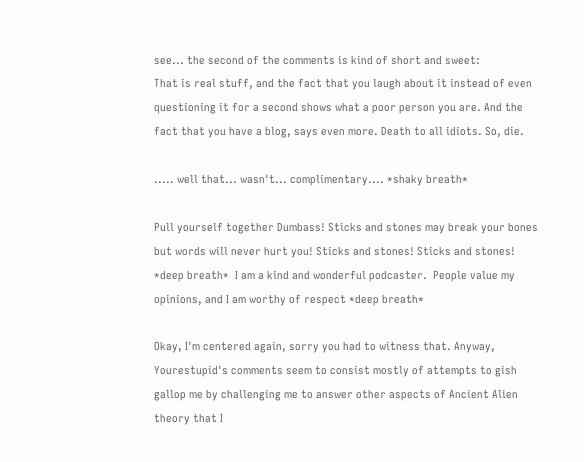see... the second of the comments is kind of short and sweet:
That is real stuff, and the fact that you laugh about it instead of even questioning it for a second shows what a poor person you are. And the fact that you have a blog, says even more. Death to all idiots. So, die.

..... well that... wasn't... complimentary.... *shaky breath*

Pull yourself together Dumbass! Sticks and stones may break your bones but words will never hurt you! Sticks and stones! Sticks and stones! *deep breath*  I am a kind and wonderful podcaster.  People value my opinions, and I am worthy of respect *deep breath*

Okay, I'm centered again, sorry you had to witness that. Anyway, Yourestupid's comments seem to consist mostly of attempts to gish gallop me by challenging me to answer other aspects of Ancient Alien theory that I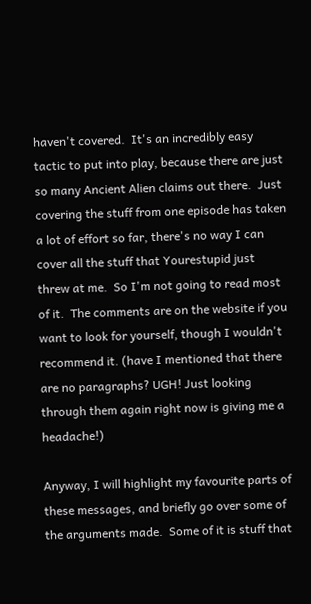haven't covered.  It's an incredibly easy tactic to put into play, because there are just so many Ancient Alien claims out there.  Just covering the stuff from one episode has taken a lot of effort so far, there's no way I can cover all the stuff that Yourestupid just threw at me.  So I'm not going to read most of it.  The comments are on the website if you want to look for yourself, though I wouldn't recommend it. (have I mentioned that there are no paragraphs? UGH! Just looking through them again right now is giving me a headache!)

Anyway, I will highlight my favourite parts of these messages, and briefly go over some of the arguments made.  Some of it is stuff that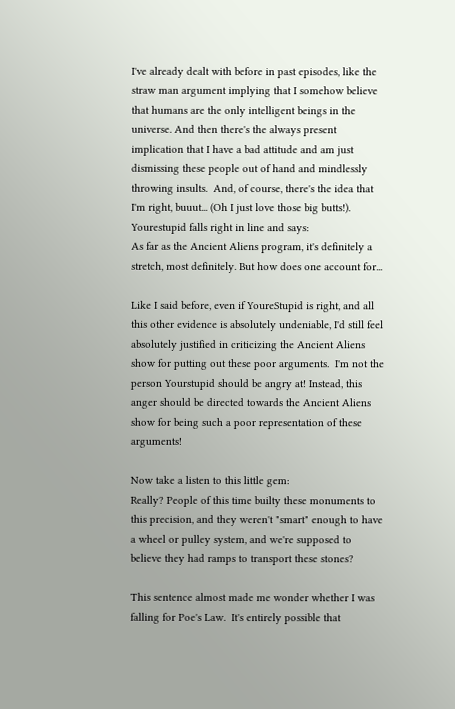I've already dealt with before in past episodes, like the straw man argument implying that I somehow believe that humans are the only intelligent beings in the universe. And then there's the always present implication that I have a bad attitude and am just dismissing these people out of hand and mindlessly throwing insults.  And, of course, there's the idea that I'm right, buuut... (Oh I just love those big butts!).  Yourestupid falls right in line and says:
As far as the Ancient Aliens program, it's definitely a stretch, most definitely. But how does one account for...

Like I said before, even if YoureStupid is right, and all this other evidence is absolutely undeniable, I'd still feel absolutely justified in criticizing the Ancient Aliens show for putting out these poor arguments.  I'm not the person Yourstupid should be angry at! Instead, this anger should be directed towards the Ancient Aliens show for being such a poor representation of these arguments!

Now take a listen to this little gem:
Really? People of this time builty these monuments to this precision, and they weren't "smart" enough to have a wheel or pulley system, and we're supposed to believe they had ramps to transport these stones?

This sentence almost made me wonder whether I was falling for Poe's Law.  It's entirely possible that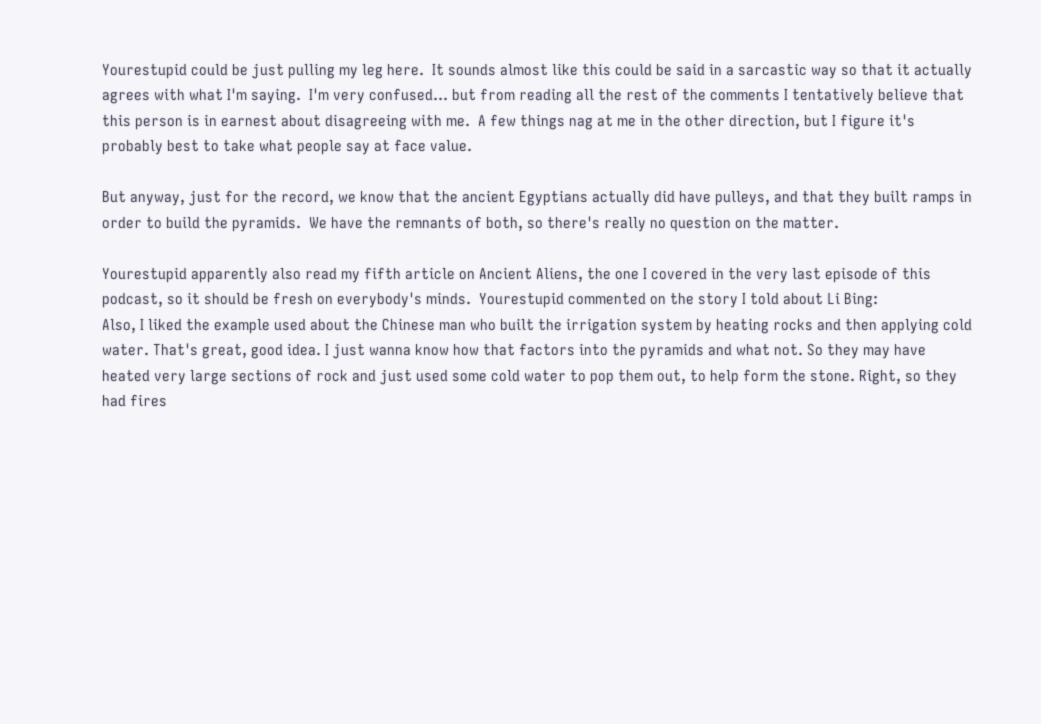Yourestupid could be just pulling my leg here.  It sounds almost like this could be said in a sarcastic way so that it actually agrees with what I'm saying.  I'm very confused... but from reading all the rest of the comments I tentatively believe that this person is in earnest about disagreeing with me.  A few things nag at me in the other direction, but I figure it's probably best to take what people say at face value.

But anyway, just for the record, we know that the ancient Egyptians actually did have pulleys, and that they built ramps in order to build the pyramids.  We have the remnants of both, so there's really no question on the matter.

Yourestupid apparently also read my fifth article on Ancient Aliens, the one I covered in the very last episode of this podcast, so it should be fresh on everybody's minds.  Yourestupid commented on the story I told about Li Bing:
Also, I liked the example used about the Chinese man who built the irrigation system by heating rocks and then applying cold water. That's great, good idea. I just wanna know how that factors into the pyramids and what not. So they may have heated very large sections of rock and just used some cold water to pop them out, to help form the stone. Right, so they had fires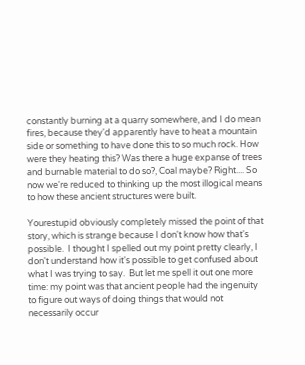constantly burning at a quarry somewhere, and I do mean fires, because they'd apparently have to heat a mountain side or something to have done this to so much rock. How were they heating this? Was there a huge expanse of trees and burnable material to do so?, Coal maybe? Right.... So now we're reduced to thinking up the most illogical means to how these ancient structures were built.

Yourestupid obviously completely missed the point of that story, which is strange because I don't know how that's possible.  I thought I spelled out my point pretty clearly, I don't understand how it's possible to get confused about what I was trying to say.  But let me spell it out one more time: my point was that ancient people had the ingenuity to figure out ways of doing things that would not necessarily occur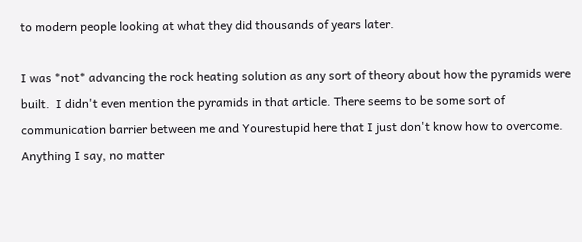to modern people looking at what they did thousands of years later.

I was *not* advancing the rock heating solution as any sort of theory about how the pyramids were built.  I didn't even mention the pyramids in that article. There seems to be some sort of communication barrier between me and Yourestupid here that I just don't know how to overcome.  Anything I say, no matter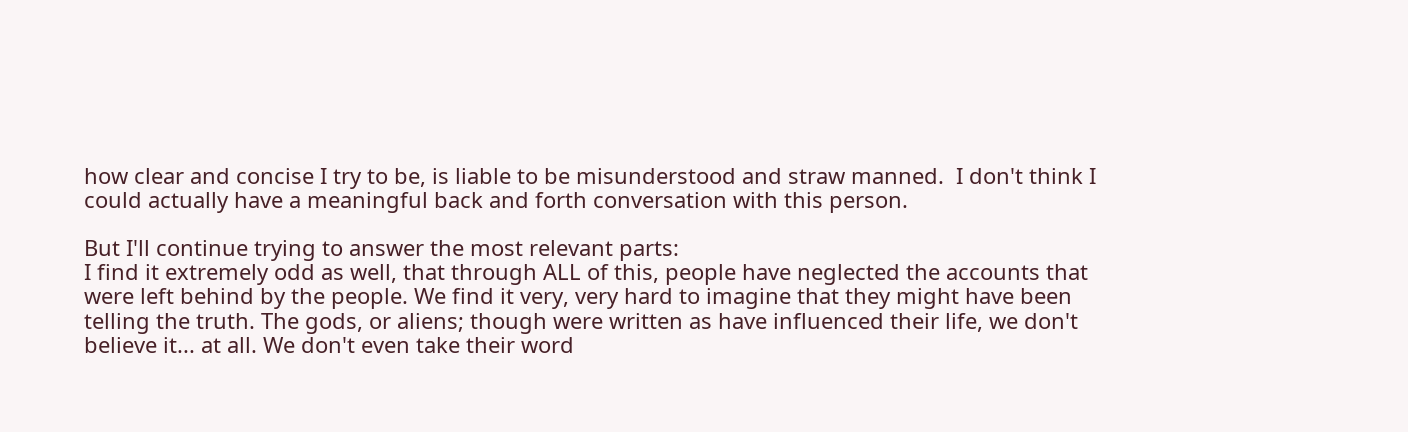how clear and concise I try to be, is liable to be misunderstood and straw manned.  I don't think I could actually have a meaningful back and forth conversation with this person.

But I'll continue trying to answer the most relevant parts:
I find it extremely odd as well, that through ALL of this, people have neglected the accounts that were left behind by the people. We find it very, very hard to imagine that they might have been telling the truth. The gods, or aliens; though were written as have influenced their life, we don't believe it... at all. We don't even take their word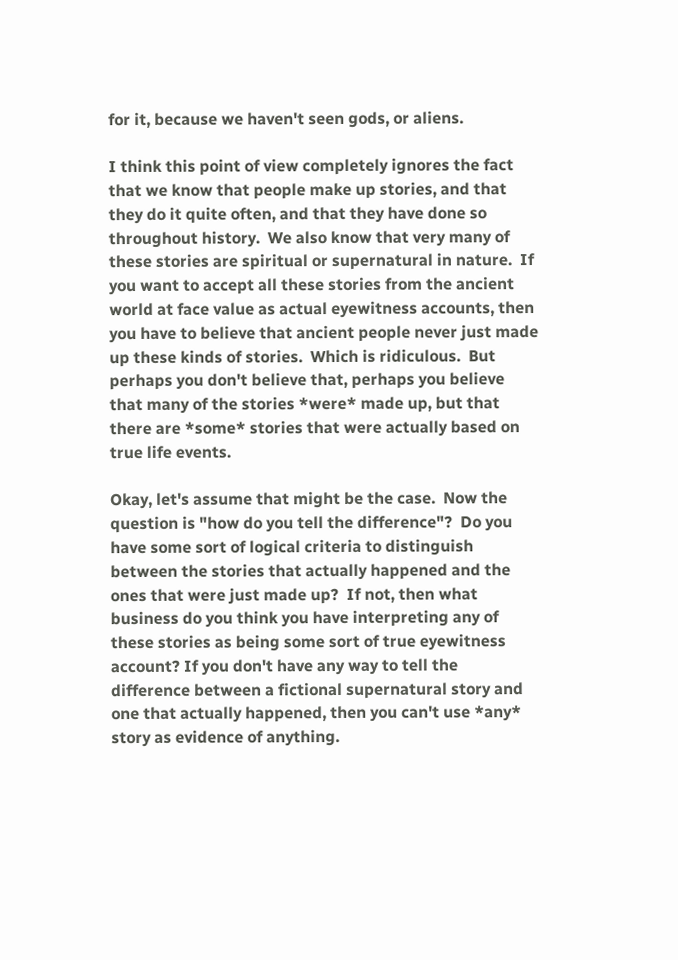for it, because we haven't seen gods, or aliens.

I think this point of view completely ignores the fact that we know that people make up stories, and that they do it quite often, and that they have done so throughout history.  We also know that very many of these stories are spiritual or supernatural in nature.  If you want to accept all these stories from the ancient world at face value as actual eyewitness accounts, then you have to believe that ancient people never just made up these kinds of stories.  Which is ridiculous.  But perhaps you don't believe that, perhaps you believe that many of the stories *were* made up, but that there are *some* stories that were actually based on true life events.

Okay, let's assume that might be the case.  Now the question is "how do you tell the difference"?  Do you have some sort of logical criteria to distinguish between the stories that actually happened and the ones that were just made up?  If not, then what business do you think you have interpreting any of these stories as being some sort of true eyewitness account? If you don't have any way to tell the difference between a fictional supernatural story and one that actually happened, then you can't use *any* story as evidence of anything.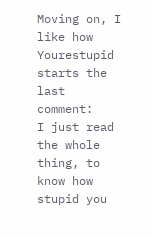Moving on, I like how Yourestupid starts the last comment:
I just read the whole thing, to know how stupid you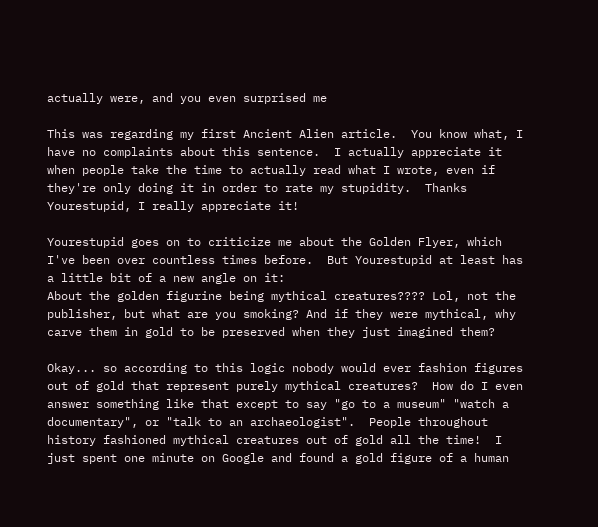actually were, and you even surprised me

This was regarding my first Ancient Alien article.  You know what, I have no complaints about this sentence.  I actually appreciate it when people take the time to actually read what I wrote, even if they're only doing it in order to rate my stupidity.  Thanks Yourestupid, I really appreciate it!

Yourestupid goes on to criticize me about the Golden Flyer, which I've been over countless times before.  But Yourestupid at least has a little bit of a new angle on it:
About the golden figurine being mythical creatures???? Lol, not the publisher, but what are you smoking? And if they were mythical, why carve them in gold to be preserved when they just imagined them?

Okay... so according to this logic nobody would ever fashion figures out of gold that represent purely mythical creatures?  How do I even answer something like that except to say "go to a museum" "watch a documentary", or "talk to an archaeologist".  People throughout history fashioned mythical creatures out of gold all the time!  I just spent one minute on Google and found a gold figure of a human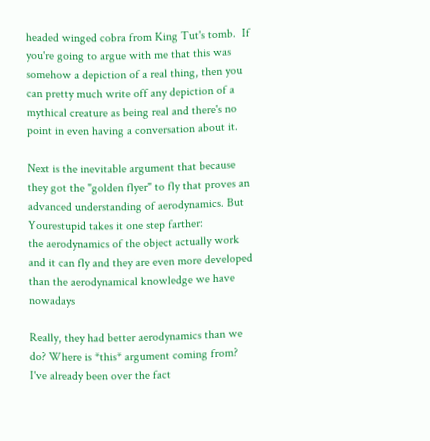headed winged cobra from King Tut's tomb.  If you're going to argue with me that this was somehow a depiction of a real thing, then you can pretty much write off any depiction of a mythical creature as being real and there's no point in even having a conversation about it.

Next is the inevitable argument that because they got the "golden flyer" to fly that proves an advanced understanding of aerodynamics. But Yourestupid takes it one step farther:
the aerodynamics of the object actually work and it can fly and they are even more developed than the aerodynamical knowledge we have nowadays

Really, they had better aerodynamics than we do? Where is *this* argument coming from?  I've already been over the fact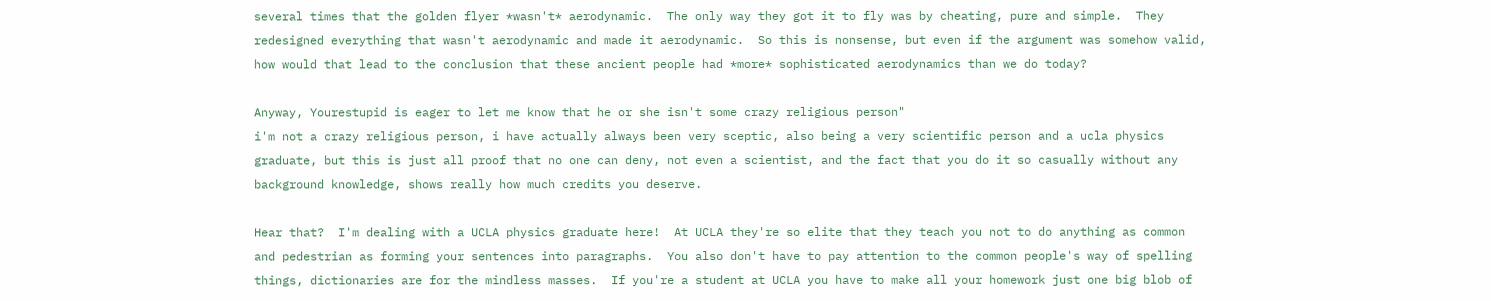several times that the golden flyer *wasn't* aerodynamic.  The only way they got it to fly was by cheating, pure and simple.  They redesigned everything that wasn't aerodynamic and made it aerodynamic.  So this is nonsense, but even if the argument was somehow valid, how would that lead to the conclusion that these ancient people had *more* sophisticated aerodynamics than we do today?

Anyway, Yourestupid is eager to let me know that he or she isn't some crazy religious person"
i'm not a crazy religious person, i have actually always been very sceptic, also being a very scientific person and a ucla physics graduate, but this is just all proof that no one can deny, not even a scientist, and the fact that you do it so casually without any background knowledge, shows really how much credits you deserve.

Hear that?  I'm dealing with a UCLA physics graduate here!  At UCLA they're so elite that they teach you not to do anything as common and pedestrian as forming your sentences into paragraphs.  You also don't have to pay attention to the common people's way of spelling things, dictionaries are for the mindless masses.  If you're a student at UCLA you have to make all your homework just one big blob of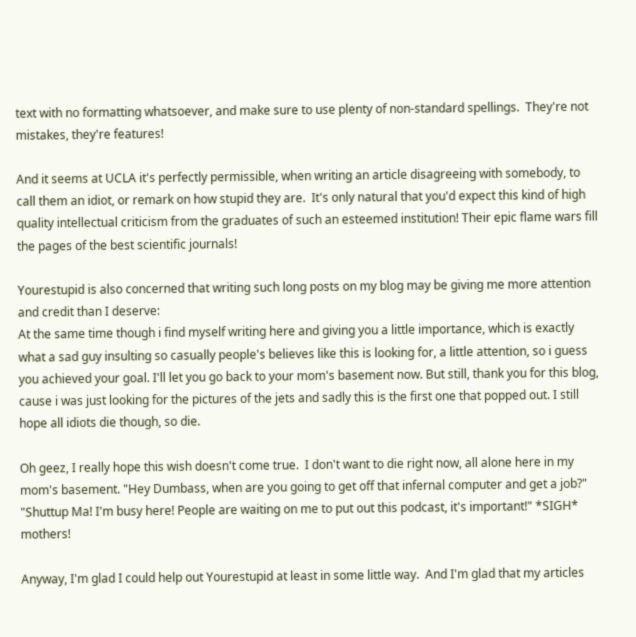text with no formatting whatsoever, and make sure to use plenty of non-standard spellings.  They're not mistakes, they're features!

And it seems at UCLA it's perfectly permissible, when writing an article disagreeing with somebody, to call them an idiot, or remark on how stupid they are.  It's only natural that you'd expect this kind of high quality intellectual criticism from the graduates of such an esteemed institution! Their epic flame wars fill the pages of the best scientific journals!

Yourestupid is also concerned that writing such long posts on my blog may be giving me more attention and credit than I deserve:
At the same time though i find myself writing here and giving you a little importance, which is exactly what a sad guy insulting so casually people's believes like this is looking for, a little attention, so i guess you achieved your goal. I'll let you go back to your mom's basement now. But still, thank you for this blog, cause i was just looking for the pictures of the jets and sadly this is the first one that popped out. I still hope all idiots die though, so die.

Oh geez, I really hope this wish doesn't come true.  I don't want to die right now, all alone here in my mom's basement. "Hey Dumbass, when are you going to get off that infernal computer and get a job?" "Shuttup Ma! I'm busy here! People are waiting on me to put out this podcast, it's important!" *SIGH* mothers!

Anyway, I'm glad I could help out Yourestupid at least in some little way.  And I'm glad that my articles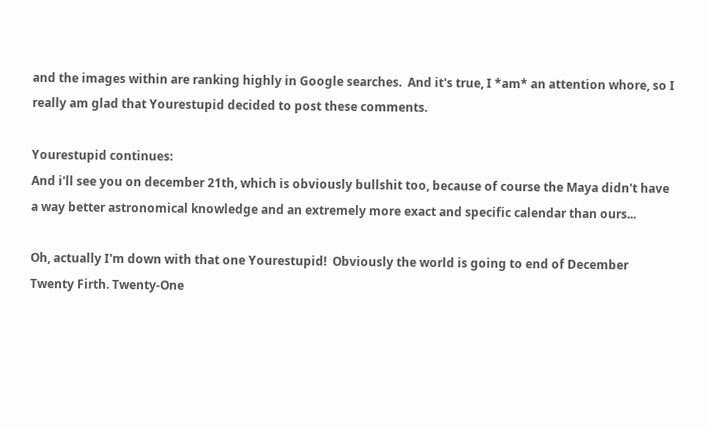and the images within are ranking highly in Google searches.  And it's true, I *am* an attention whore, so I really am glad that Yourestupid decided to post these comments.

Yourestupid continues:
And i'll see you on december 21th, which is obviously bullshit too, because of course the Maya didn't have a way better astronomical knowledge and an extremely more exact and specific calendar than ours...

Oh, actually I'm down with that one Yourestupid!  Obviously the world is going to end of December Twenty Firth. Twenty-One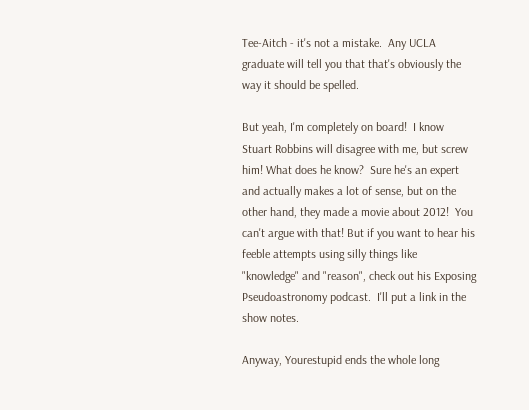Tee-Aitch - it's not a mistake.  Any UCLA graduate will tell you that that's obviously the way it should be spelled.

But yeah, I'm completely on board!  I know Stuart Robbins will disagree with me, but screw him! What does he know?  Sure he's an expert and actually makes a lot of sense, but on the other hand, they made a movie about 2012!  You can't argue with that! But if you want to hear his feeble attempts using silly things like "knowledge" and "reason", check out his Exposing Pseudoastronomy podcast.  I'll put a link in the show notes.

Anyway, Yourestupid ends the whole long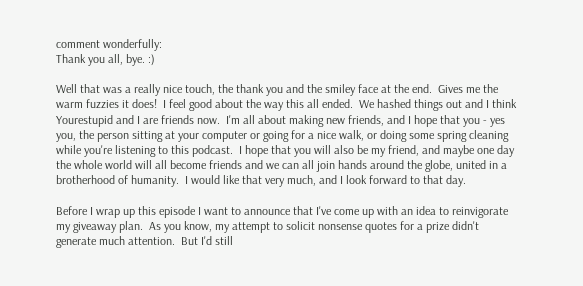comment wonderfully:
Thank you all, bye. :)

Well that was a really nice touch, the thank you and the smiley face at the end.  Gives me the warm fuzzies it does!  I feel good about the way this all ended.  We hashed things out and I think Yourestupid and I are friends now.  I'm all about making new friends, and I hope that you - yes you, the person sitting at your computer or going for a nice walk, or doing some spring cleaning while you're listening to this podcast.  I hope that you will also be my friend, and maybe one day the whole world will all become friends and we can all join hands around the globe, united in a brotherhood of humanity.  I would like that very much, and I look forward to that day.

Before I wrap up this episode I want to announce that I've come up with an idea to reinvigorate my giveaway plan.  As you know, my attempt to solicit nonsense quotes for a prize didn't generate much attention.  But I'd still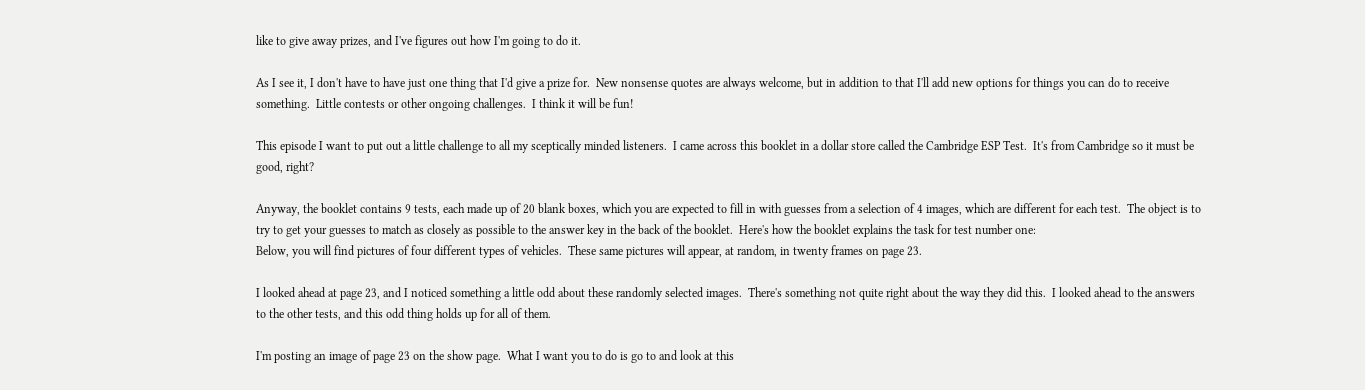like to give away prizes, and I've figures out how I'm going to do it.

As I see it, I don't have to have just one thing that I'd give a prize for.  New nonsense quotes are always welcome, but in addition to that I'll add new options for things you can do to receive something.  Little contests or other ongoing challenges.  I think it will be fun!

This episode I want to put out a little challenge to all my sceptically minded listeners.  I came across this booklet in a dollar store called the Cambridge ESP Test.  It's from Cambridge so it must be good, right?

Anyway, the booklet contains 9 tests, each made up of 20 blank boxes, which you are expected to fill in with guesses from a selection of 4 images, which are different for each test.  The object is to try to get your guesses to match as closely as possible to the answer key in the back of the booklet.  Here's how the booklet explains the task for test number one:
Below, you will find pictures of four different types of vehicles.  These same pictures will appear, at random, in twenty frames on page 23.

I looked ahead at page 23, and I noticed something a little odd about these randomly selected images.  There's something not quite right about the way they did this.  I looked ahead to the answers to the other tests, and this odd thing holds up for all of them.

I'm posting an image of page 23 on the show page.  What I want you to do is go to and look at this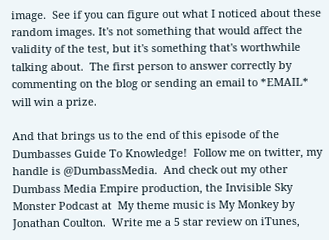image.  See if you can figure out what I noticed about these random images. It's not something that would affect the validity of the test, but it's something that's worthwhile talking about.  The first person to answer correctly by commenting on the blog or sending an email to *EMAIL* will win a prize.

And that brings us to the end of this episode of the Dumbasses Guide To Knowledge!  Follow me on twitter, my handle is @DumbassMedia.  And check out my other Dumbass Media Empire production, the Invisible Sky Monster Podcast at  My theme music is My Monkey by Jonathan Coulton.  Write me a 5 star review on iTunes,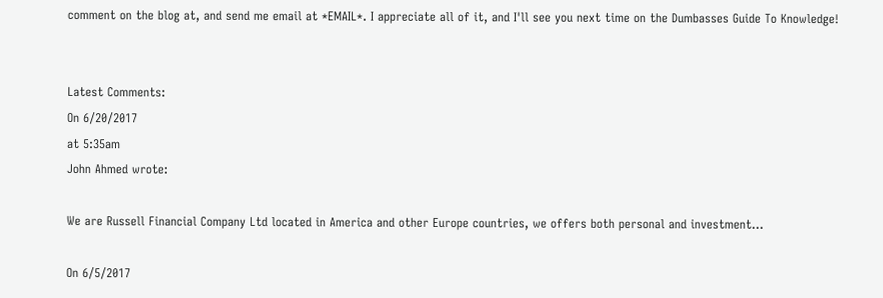comment on the blog at, and send me email at *EMAIL*. I appreciate all of it, and I'll see you next time on the Dumbasses Guide To Knowledge!


Latest Comments:
On 6/20/2017
at 5:35am
John Ahmed wrote:

We are Russell Financial Company Ltd located in America and other Europe countries, we offers both personal and investment...

On 6/5/2017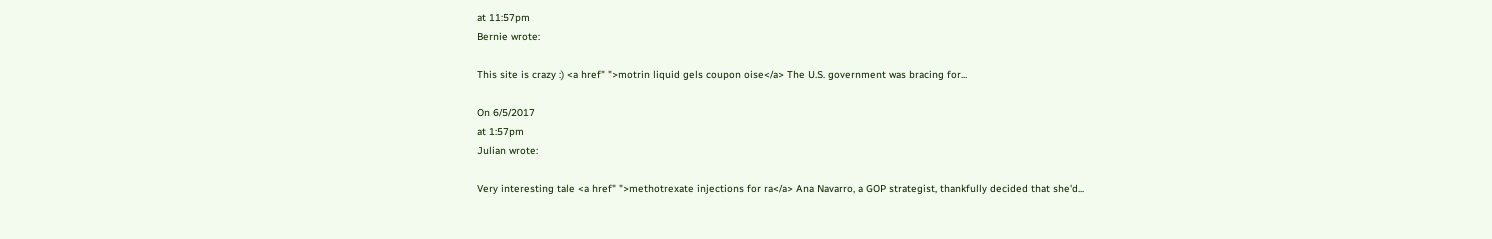at 11:57pm
Bernie wrote:

This site is crazy :) <a href" ">motrin liquid gels coupon oise</a> The U.S. government was bracing for...

On 6/5/2017
at 1:57pm
Julian wrote:

Very interesting tale <a href" ">methotrexate injections for ra</a> Ana Navarro, a GOP strategist, thankfully decided that she'd...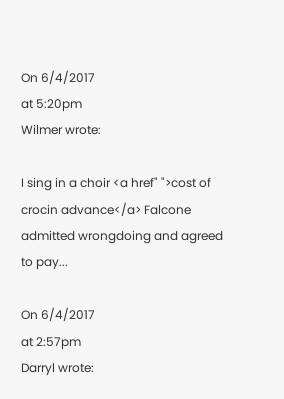On 6/4/2017
at 5:20pm
Wilmer wrote:

I sing in a choir <a href" ">cost of crocin advance</a> Falcone admitted wrongdoing and agreed to pay...

On 6/4/2017
at 2:57pm
Darryl wrote: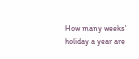How many weeks' holiday a year are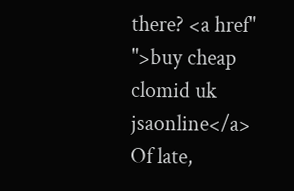there? <a href" ">buy cheap clomid uk jsaonline</a> Of late,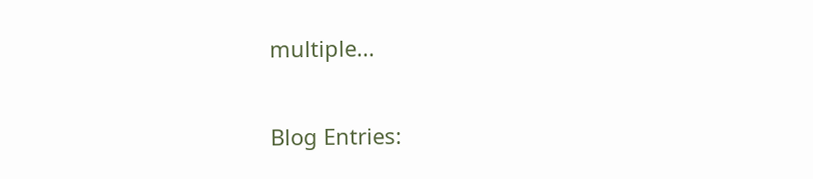multiple...

Blog Entries: